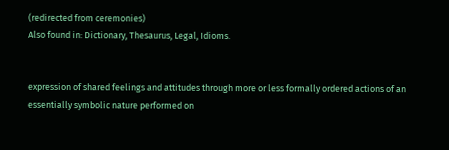(redirected from ceremonies)
Also found in: Dictionary, Thesaurus, Legal, Idioms.


expression of shared feelings and attitudes through more or less formally ordered actions of an essentially symbolic nature performed on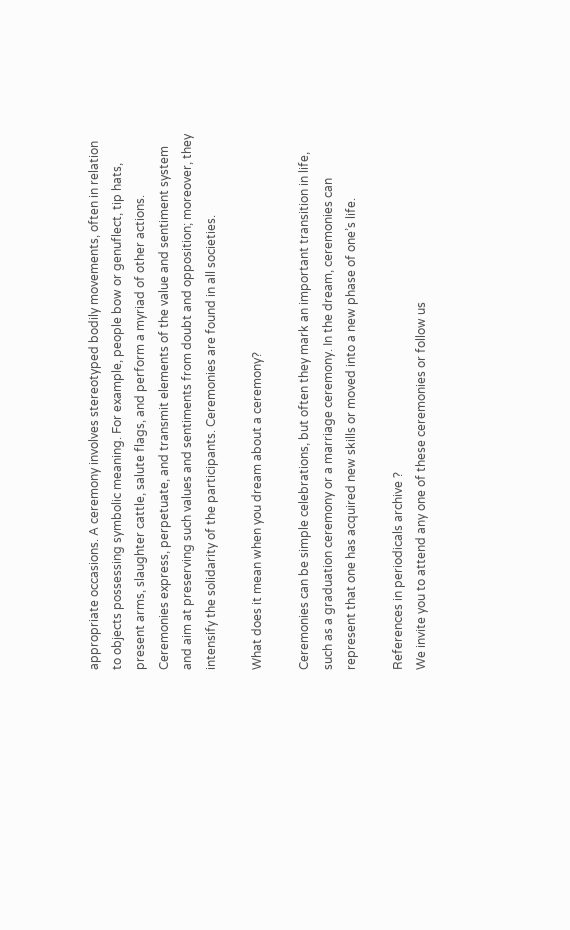appropriate occasions. A ceremony involves stereotyped bodily movements, often in relation to objects possessing symbolic meaning. For example, people bow or genuflect, tip hats, present arms, slaughter cattle, salute flags, and perform a myriad of other actions. Ceremonies express, perpetuate, and transmit elements of the value and sentiment system and aim at preserving such values and sentiments from doubt and opposition; moreover, they intensify the solidarity of the participants. Ceremonies are found in all societies.

What does it mean when you dream about a ceremony?

Ceremonies can be simple celebrations, but often they mark an important transition in life, such as a graduation ceremony or a marriage ceremony. In the dream, ceremonies can represent that one has acquired new skills or moved into a new phase of one’s life.

References in periodicals archive ?
We invite you to attend any one of these ceremonies or follow us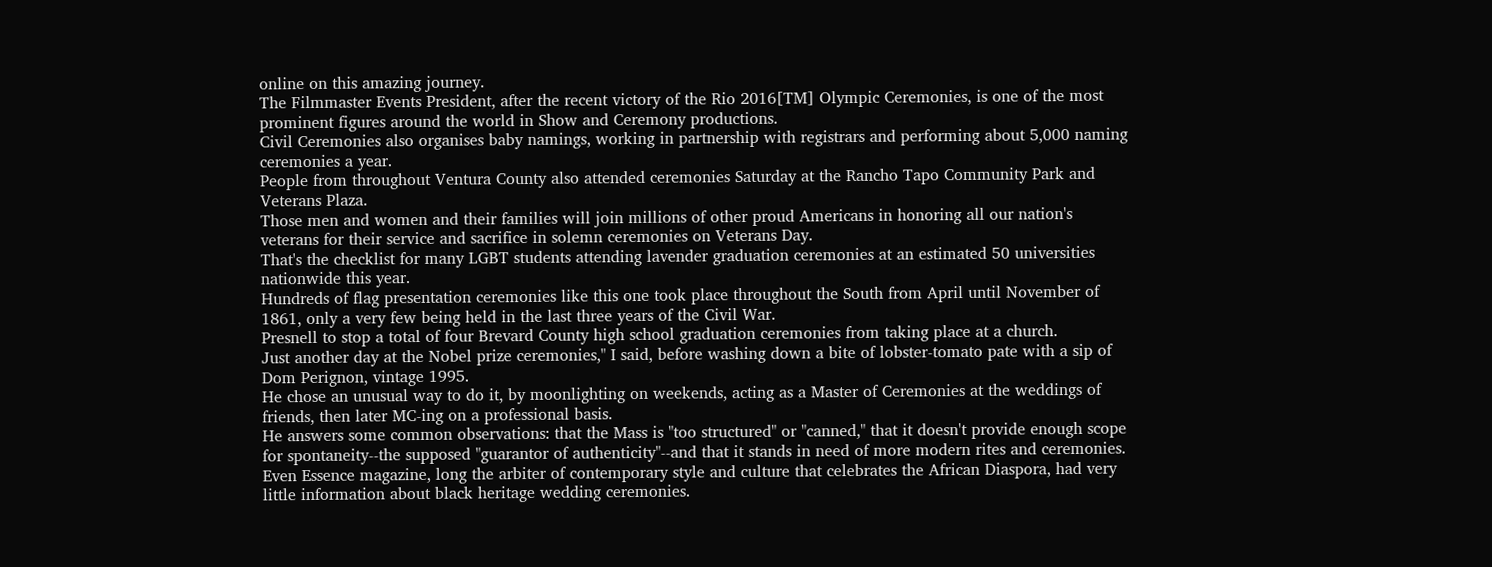online on this amazing journey.
The Filmmaster Events President, after the recent victory of the Rio 2016[TM] Olympic Ceremonies, is one of the most prominent figures around the world in Show and Ceremony productions.
Civil Ceremonies also organises baby namings, working in partnership with registrars and performing about 5,000 naming ceremonies a year.
People from throughout Ventura County also attended ceremonies Saturday at the Rancho Tapo Community Park and Veterans Plaza.
Those men and women and their families will join millions of other proud Americans in honoring all our nation's veterans for their service and sacrifice in solemn ceremonies on Veterans Day.
That's the checklist for many LGBT students attending lavender graduation ceremonies at an estimated 50 universities nationwide this year.
Hundreds of flag presentation ceremonies like this one took place throughout the South from April until November of 1861, only a very few being held in the last three years of the Civil War.
Presnell to stop a total of four Brevard County high school graduation ceremonies from taking place at a church.
Just another day at the Nobel prize ceremonies," I said, before washing down a bite of lobster-tomato pate with a sip of Dom Perignon, vintage 1995.
He chose an unusual way to do it, by moonlighting on weekends, acting as a Master of Ceremonies at the weddings of friends, then later MC-ing on a professional basis.
He answers some common observations: that the Mass is "too structured" or "canned," that it doesn't provide enough scope for spontaneity--the supposed "guarantor of authenticity"--and that it stands in need of more modern rites and ceremonies.
Even Essence magazine, long the arbiter of contemporary style and culture that celebrates the African Diaspora, had very little information about black heritage wedding ceremonies.